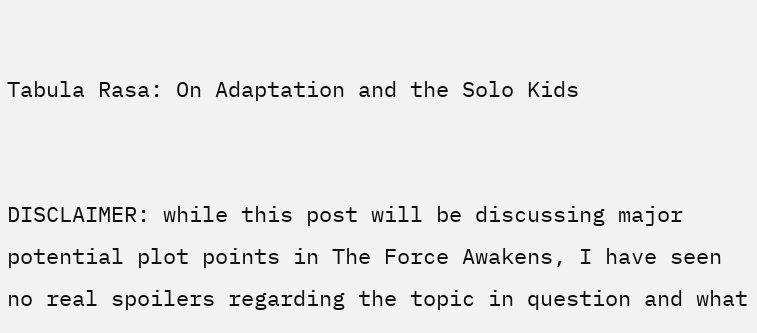Tabula Rasa: On Adaptation and the Solo Kids


DISCLAIMER: while this post will be discussing major potential plot points in The Force Awakens, I have seen no real spoilers regarding the topic in question and what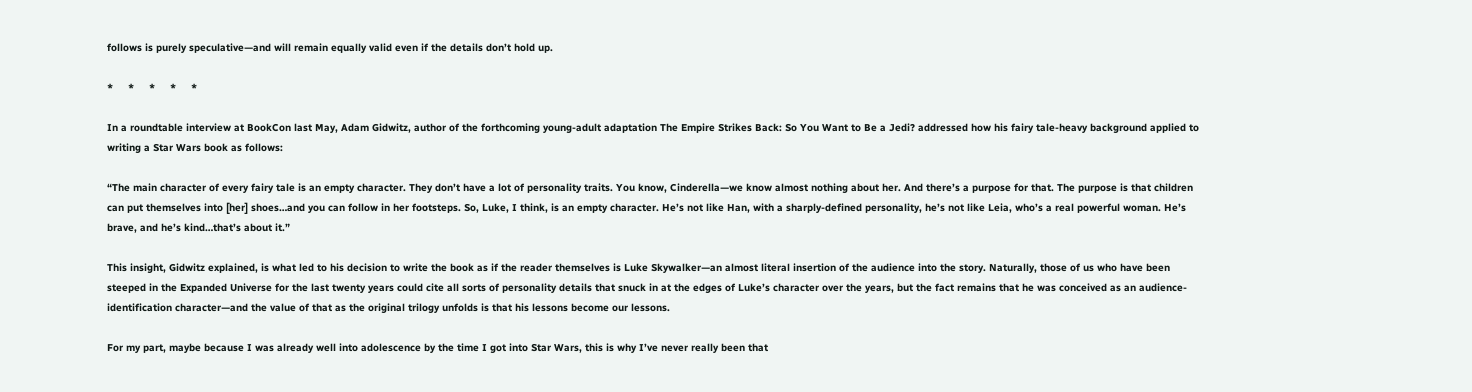follows is purely speculative—and will remain equally valid even if the details don’t hold up.

*     *     *     *     *

In a roundtable interview at BookCon last May, Adam Gidwitz, author of the forthcoming young-adult adaptation The Empire Strikes Back: So You Want to Be a Jedi? addressed how his fairy tale-heavy background applied to writing a Star Wars book as follows:

“The main character of every fairy tale is an empty character. They don’t have a lot of personality traits. You know, Cinderella—we know almost nothing about her. And there’s a purpose for that. The purpose is that children can put themselves into [her] shoes…and you can follow in her footsteps. So, Luke, I think, is an empty character. He’s not like Han, with a sharply-defined personality, he’s not like Leia, who’s a real powerful woman. He’s brave, and he’s kind…that’s about it.”

This insight, Gidwitz explained, is what led to his decision to write the book as if the reader themselves is Luke Skywalker—an almost literal insertion of the audience into the story. Naturally, those of us who have been steeped in the Expanded Universe for the last twenty years could cite all sorts of personality details that snuck in at the edges of Luke’s character over the years, but the fact remains that he was conceived as an audience-identification character—and the value of that as the original trilogy unfolds is that his lessons become our lessons.

For my part, maybe because I was already well into adolescence by the time I got into Star Wars, this is why I’ve never really been that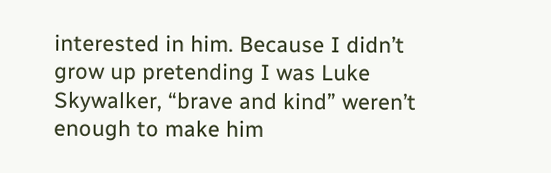interested in him. Because I didn’t grow up pretending I was Luke Skywalker, “brave and kind” weren’t enough to make him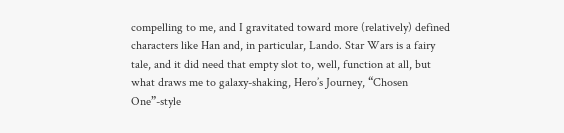compelling to me, and I gravitated toward more (relatively) defined characters like Han and, in particular, Lando. Star Wars is a fairy tale, and it did need that empty slot to, well, function at all, but what draws me to galaxy-shaking, Hero’s Journey, “Chosen One”-style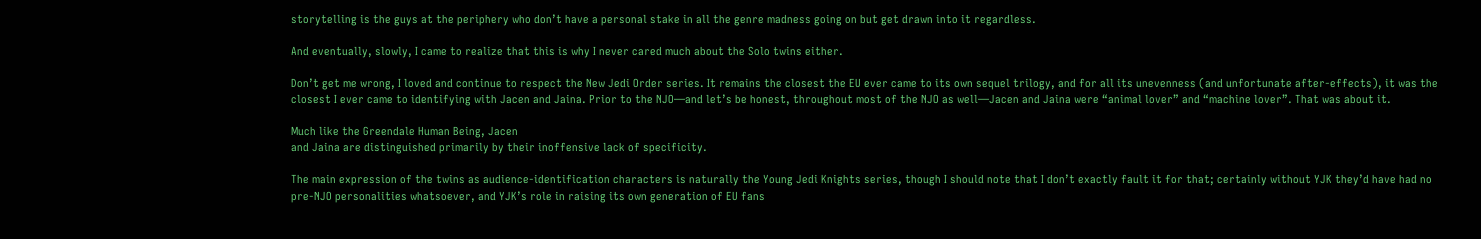storytelling is the guys at the periphery who don’t have a personal stake in all the genre madness going on but get drawn into it regardless.

And eventually, slowly, I came to realize that this is why I never cared much about the Solo twins either.

Don’t get me wrong, I loved and continue to respect the New Jedi Order series. It remains the closest the EU ever came to its own sequel trilogy, and for all its unevenness (and unfortunate after-effects), it was the closest I ever came to identifying with Jacen and Jaina. Prior to the NJO—and let’s be honest, throughout most of the NJO as well—Jacen and Jaina were “animal lover” and “machine lover”. That was about it.

Much like the Greendale Human Being, Jacen
and Jaina are distinguished primarily by their inoffensive lack of specificity.

The main expression of the twins as audience-identification characters is naturally the Young Jedi Knights series, though I should note that I don’t exactly fault it for that; certainly without YJK they’d have had no pre-NJO personalities whatsoever, and YJK’s role in raising its own generation of EU fans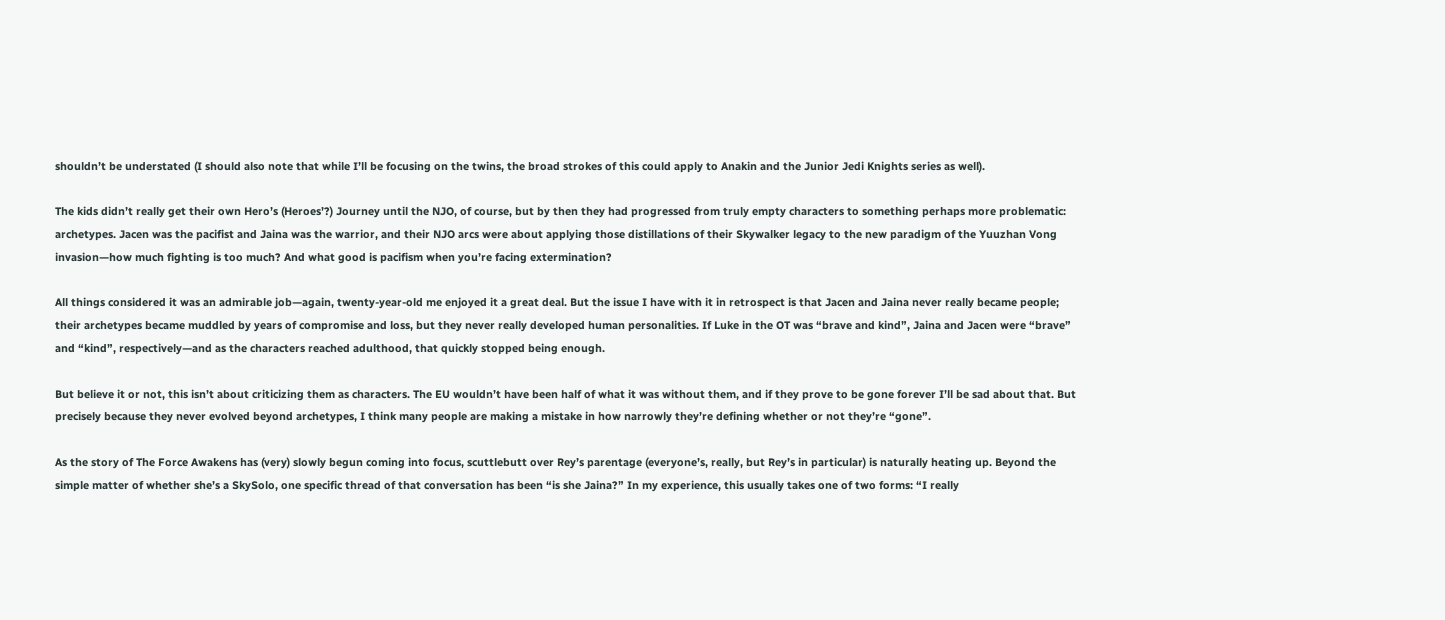shouldn’t be understated (I should also note that while I’ll be focusing on the twins, the broad strokes of this could apply to Anakin and the Junior Jedi Knights series as well).

The kids didn’t really get their own Hero’s (Heroes’?) Journey until the NJO, of course, but by then they had progressed from truly empty characters to something perhaps more problematic: archetypes. Jacen was the pacifist and Jaina was the warrior, and their NJO arcs were about applying those distillations of their Skywalker legacy to the new paradigm of the Yuuzhan Vong invasion—how much fighting is too much? And what good is pacifism when you’re facing extermination?

All things considered it was an admirable job—again, twenty-year-old me enjoyed it a great deal. But the issue I have with it in retrospect is that Jacen and Jaina never really became people; their archetypes became muddled by years of compromise and loss, but they never really developed human personalities. If Luke in the OT was “brave and kind”, Jaina and Jacen were “brave” and “kind”, respectively—and as the characters reached adulthood, that quickly stopped being enough.

But believe it or not, this isn’t about criticizing them as characters. The EU wouldn’t have been half of what it was without them, and if they prove to be gone forever I’ll be sad about that. But precisely because they never evolved beyond archetypes, I think many people are making a mistake in how narrowly they’re defining whether or not they’re “gone”.

As the story of The Force Awakens has (very) slowly begun coming into focus, scuttlebutt over Rey’s parentage (everyone’s, really, but Rey’s in particular) is naturally heating up. Beyond the simple matter of whether she’s a SkySolo, one specific thread of that conversation has been “is she Jaina?” In my experience, this usually takes one of two forms: “I really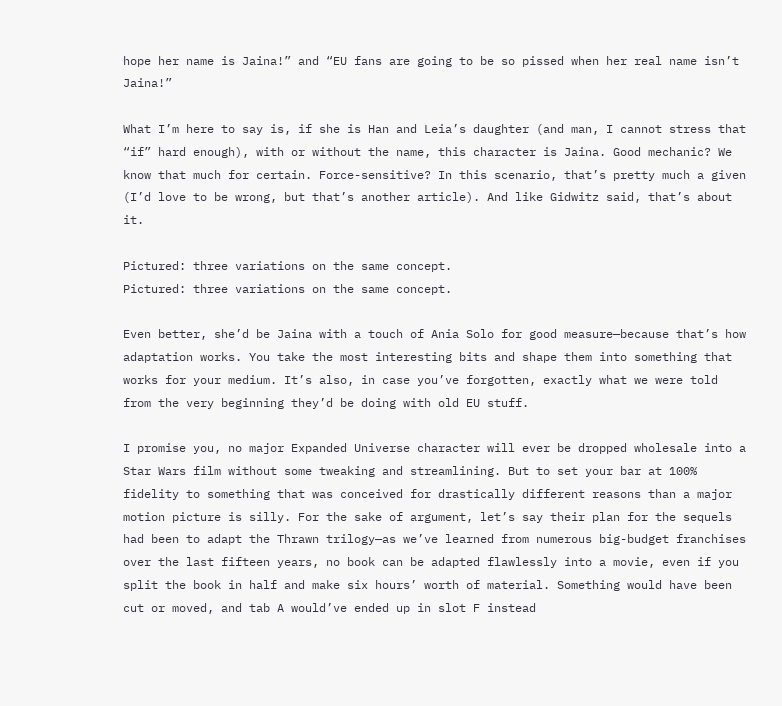hope her name is Jaina!” and “EU fans are going to be so pissed when her real name isn’t Jaina!”

What I’m here to say is, if she is Han and Leia’s daughter (and man, I cannot stress that “if” hard enough), with or without the name, this character is Jaina. Good mechanic? We know that much for certain. Force-sensitive? In this scenario, that’s pretty much a given (I’d love to be wrong, but that’s another article). And like Gidwitz said, that’s about it.

Pictured: three variations on the same concept.
Pictured: three variations on the same concept.

Even better, she’d be Jaina with a touch of Ania Solo for good measure—because that’s how adaptation works. You take the most interesting bits and shape them into something that works for your medium. It’s also, in case you’ve forgotten, exactly what we were told from the very beginning they’d be doing with old EU stuff.

I promise you, no major Expanded Universe character will ever be dropped wholesale into a Star Wars film without some tweaking and streamlining. But to set your bar at 100% fidelity to something that was conceived for drastically different reasons than a major motion picture is silly. For the sake of argument, let’s say their plan for the sequels had been to adapt the Thrawn trilogy—as we’ve learned from numerous big-budget franchises over the last fifteen years, no book can be adapted flawlessly into a movie, even if you split the book in half and make six hours’ worth of material. Something would have been cut or moved, and tab A would’ve ended up in slot F instead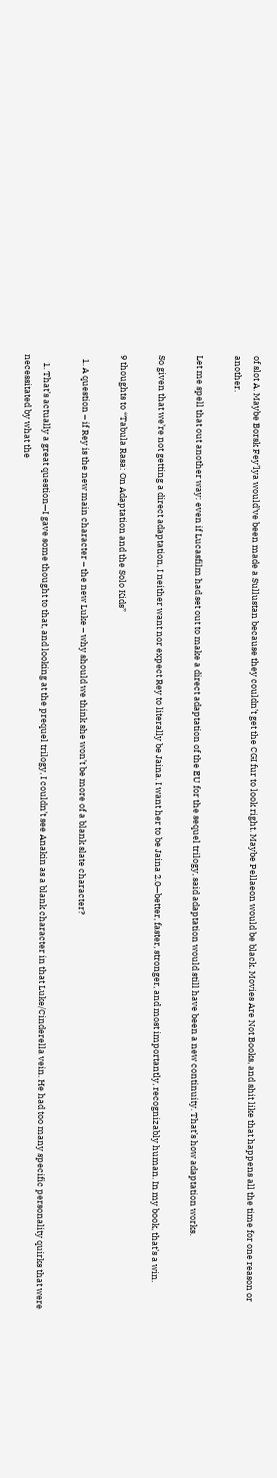of slot A. Maybe Borsk Fey’lya would’ve been made a Sullustan because they couldn’t get the CGI fur to look right. Maybe Pellaeon would be black. Movies Are Not Books, and shit like that happens all the time for one reason or another.

Let me spell that out another way: even if Lucasfilm had set out to make a direct adaptation of the EU for the sequel trilogy, said adaptation would still have been a new continuity. That’s how adaptation works.

So given that we’re not getting a direct adaptation, I neither want nor expect Rey to literally be Jaina. I want her to be Jaina 2.0—better, faster, stronger, and most importantly, recognizably human. In my book, that’s a win.

9 thoughts to “Tabula Rasa: On Adaptation and the Solo Kids”

  1. A question – if Rey is the new main character – the new Luke – why should we think she won’t be more of a blank slate character?

    1. That’s actually a great question—I gave some thought to that, and looking at the prequel trilogy, I couldn’t see Anakin as a blank character in that Luke/Cinderella vein. He had too many specific personality quirks that were necessitated by what the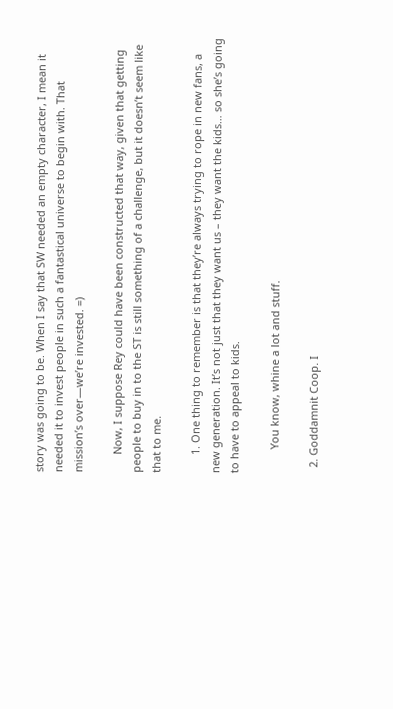story was going to be. When I say that SW needed an empty character, I mean it needed it to invest people in such a fantastical universe to begin with. That mission’s over—we’re invested. =)

      Now, I suppose Rey could have been constructed that way, given that getting people to buy in to the ST is still something of a challenge, but it doesn’t seem like that to me.

      1. One thing to remember is that they’re always trying to rope in new fans, a new generation. It’s not just that they want us – they want the kids… so she’s going to have to appeal to kids.

        You know, whine a lot and stuff.

  2. Goddamnit Coop. I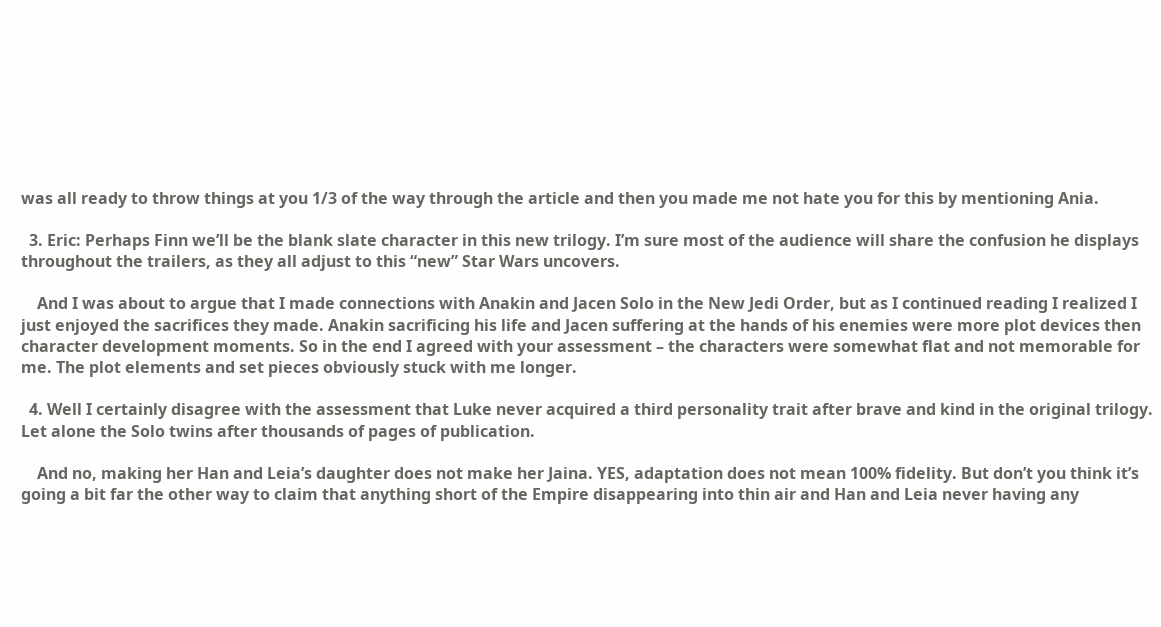was all ready to throw things at you 1/3 of the way through the article and then you made me not hate you for this by mentioning Ania.

  3. Eric: Perhaps Finn we’ll be the blank slate character in this new trilogy. I’m sure most of the audience will share the confusion he displays throughout the trailers, as they all adjust to this “new” Star Wars uncovers.

    And I was about to argue that I made connections with Anakin and Jacen Solo in the New Jedi Order, but as I continued reading I realized I just enjoyed the sacrifices they made. Anakin sacrificing his life and Jacen suffering at the hands of his enemies were more plot devices then character development moments. So in the end I agreed with your assessment – the characters were somewhat flat and not memorable for me. The plot elements and set pieces obviously stuck with me longer.

  4. Well I certainly disagree with the assessment that Luke never acquired a third personality trait after brave and kind in the original trilogy. Let alone the Solo twins after thousands of pages of publication.

    And no, making her Han and Leia’s daughter does not make her Jaina. YES, adaptation does not mean 100% fidelity. But don’t you think it’s going a bit far the other way to claim that anything short of the Empire disappearing into thin air and Han and Leia never having any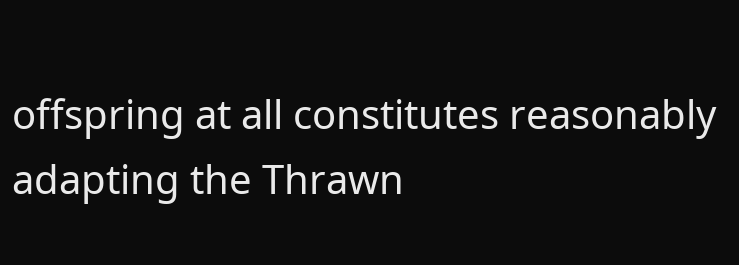offspring at all constitutes reasonably adapting the Thrawn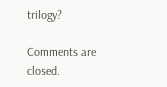trilogy?

Comments are closed.